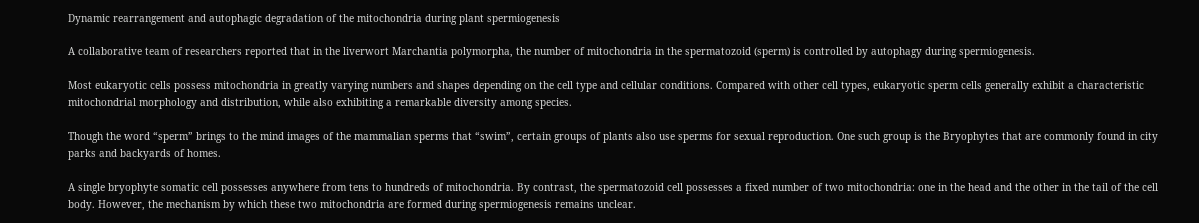Dynamic rearrangement and autophagic degradation of the mitochondria during plant spermiogenesis

A collaborative team of researchers reported that in the liverwort Marchantia polymorpha, the number of mitochondria in the spermatozoid (sperm) is controlled by autophagy during spermiogenesis.

Most eukaryotic cells possess mitochondria in greatly varying numbers and shapes depending on the cell type and cellular conditions. Compared with other cell types, eukaryotic sperm cells generally exhibit a characteristic mitochondrial morphology and distribution, while also exhibiting a remarkable diversity among species.

Though the word “sperm” brings to the mind images of the mammalian sperms that “swim”, certain groups of plants also use sperms for sexual reproduction. One such group is the Bryophytes that are commonly found in city parks and backyards of homes.

A single bryophyte somatic cell possesses anywhere from tens to hundreds of mitochondria. By contrast, the spermatozoid cell possesses a fixed number of two mitochondria: one in the head and the other in the tail of the cell body. However, the mechanism by which these two mitochondria are formed during spermiogenesis remains unclear.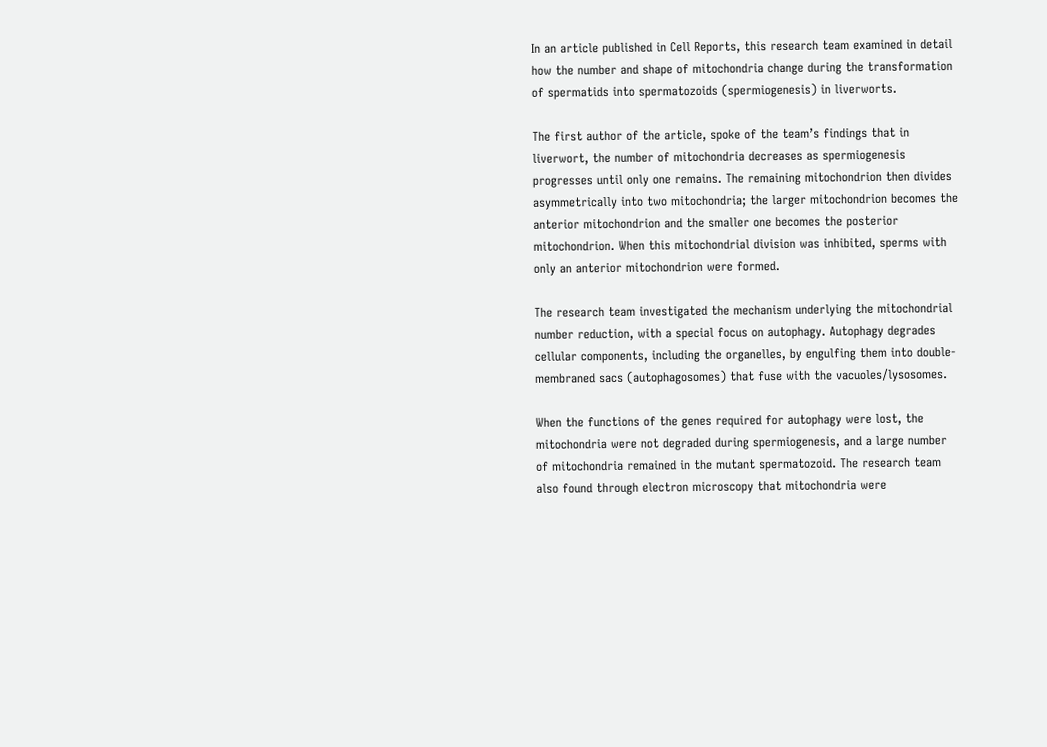In an article published in Cell Reports, this research team examined in detail how the number and shape of mitochondria change during the transformation of spermatids into spermatozoids (spermiogenesis) in liverworts.

The first author of the article, spoke of the team’s findings that in liverwort, the number of mitochondria decreases as spermiogenesis progresses until only one remains. The remaining mitochondrion then divides asymmetrically into two mitochondria; the larger mitochondrion becomes the anterior mitochondrion and the smaller one becomes the posterior mitochondrion. When this mitochondrial division was inhibited, sperms with only an anterior mitochondrion were formed.

The research team investigated the mechanism underlying the mitochondrial number reduction, with a special focus on autophagy. Autophagy degrades cellular components, including the organelles, by engulfing them into double-membraned sacs (autophagosomes) that fuse with the vacuoles/lysosomes.

When the functions of the genes required for autophagy were lost, the mitochondria were not degraded during spermiogenesis, and a large number of mitochondria remained in the mutant spermatozoid. The research team also found through electron microscopy that mitochondria were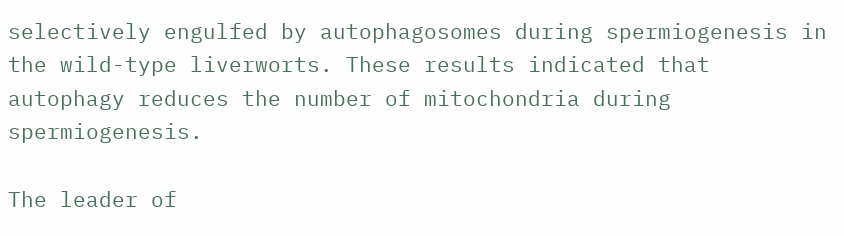selectively engulfed by autophagosomes during spermiogenesis in the wild-type liverworts. These results indicated that autophagy reduces the number of mitochondria during spermiogenesis.

The leader of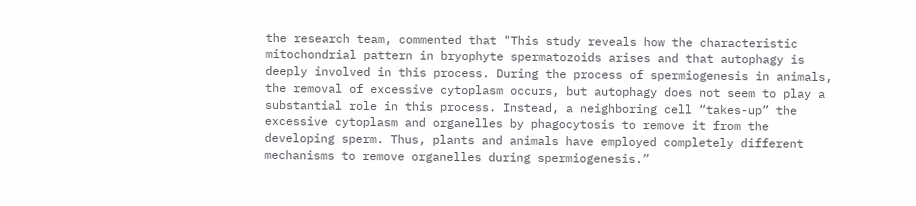the research team, commented that "This study reveals how the characteristic mitochondrial pattern in bryophyte spermatozoids arises and that autophagy is deeply involved in this process. During the process of spermiogenesis in animals, the removal of excessive cytoplasm occurs, but autophagy does not seem to play a substantial role in this process. Instead, a neighboring cell “takes-up” the excessive cytoplasm and organelles by phagocytosis to remove it from the developing sperm. Thus, plants and animals have employed completely different mechanisms to remove organelles during spermiogenesis.”